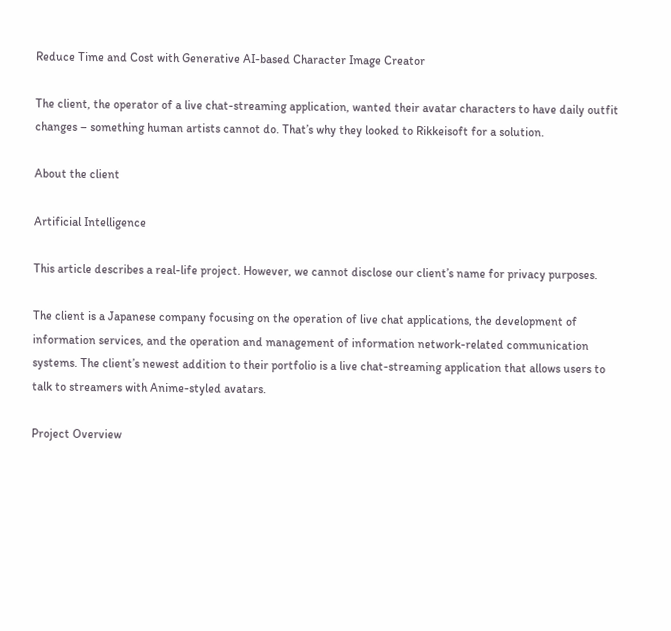Reduce Time and Cost with Generative AI-based Character Image Creator

The client, the operator of a live chat-streaming application, wanted their avatar characters to have daily outfit changes – something human artists cannot do. That’s why they looked to Rikkeisoft for a solution.

About the client

Artificial Intelligence

This article describes a real-life project. However, we cannot disclose our client’s name for privacy purposes.

The client is a Japanese company focusing on the operation of live chat applications, the development of information services, and the operation and management of information network-related communication systems. The client’s newest addition to their portfolio is a live chat-streaming application that allows users to talk to streamers with Anime-styled avatars.

Project Overview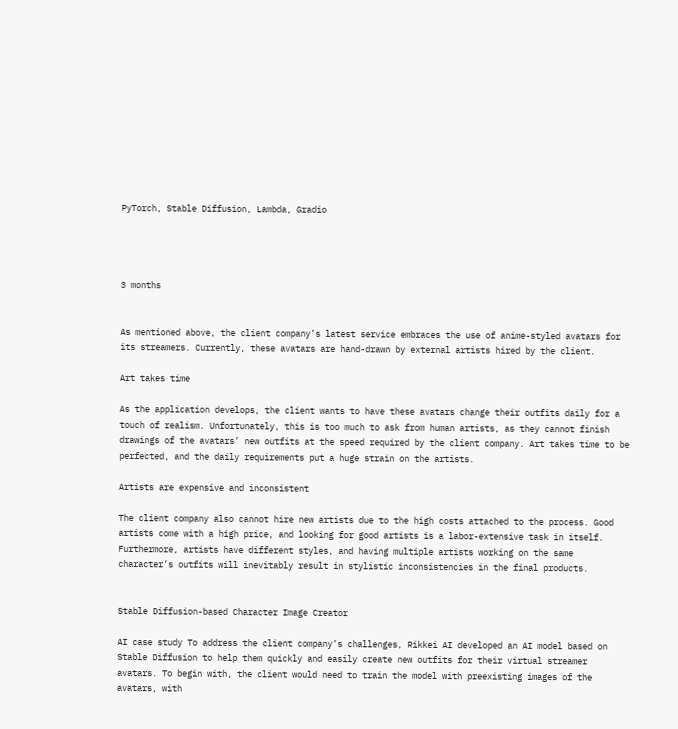PyTorch, Stable Diffusion, Lambda, Gradio




3 months


As mentioned above, the client company’s latest service embraces the use of anime-styled avatars for its streamers. Currently, these avatars are hand-drawn by external artists hired by the client.

Art takes time

As the application develops, the client wants to have these avatars change their outfits daily for a touch of realism. Unfortunately, this is too much to ask from human artists, as they cannot finish drawings of the avatars’ new outfits at the speed required by the client company. Art takes time to be perfected, and the daily requirements put a huge strain on the artists.

Artists are expensive and inconsistent

The client company also cannot hire new artists due to the high costs attached to the process. Good artists come with a high price, and looking for good artists is a labor-extensive task in itself. Furthermore, artists have different styles, and having multiple artists working on the same character’s outfits will inevitably result in stylistic inconsistencies in the final products.


Stable Diffusion-based Character Image Creator

AI case study To address the client company’s challenges, Rikkei AI developed an AI model based on Stable Diffusion to help them quickly and easily create new outfits for their virtual streamer avatars. To begin with, the client would need to train the model with preexisting images of the avatars, with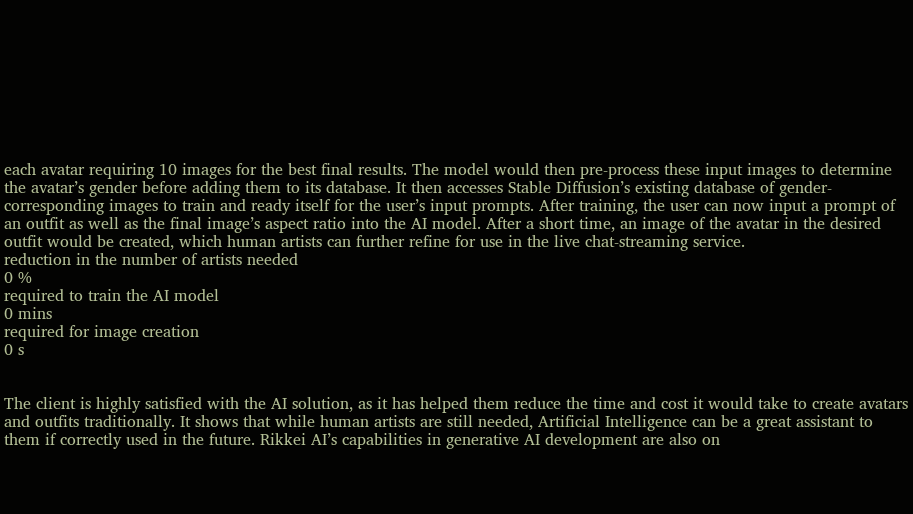each avatar requiring 10 images for the best final results. The model would then pre-process these input images to determine the avatar’s gender before adding them to its database. It then accesses Stable Diffusion’s existing database of gender-corresponding images to train and ready itself for the user’s input prompts. After training, the user can now input a prompt of an outfit as well as the final image’s aspect ratio into the AI model. After a short time, an image of the avatar in the desired outfit would be created, which human artists can further refine for use in the live chat-streaming service.
reduction in the number of artists needed
0 %
required to train the AI model
0 mins
required for image creation
0 s


The client is highly satisfied with the AI solution, as it has helped them reduce the time and cost it would take to create avatars and outfits traditionally. It shows that while human artists are still needed, Artificial Intelligence can be a great assistant to them if correctly used in the future. Rikkei AI’s capabilities in generative AI development are also on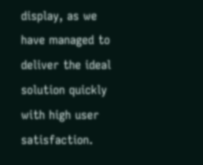display, as we have managed to deliver the ideal solution quickly with high user satisfaction.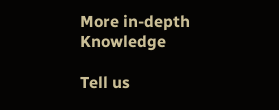More in-depth Knowledge

Tell us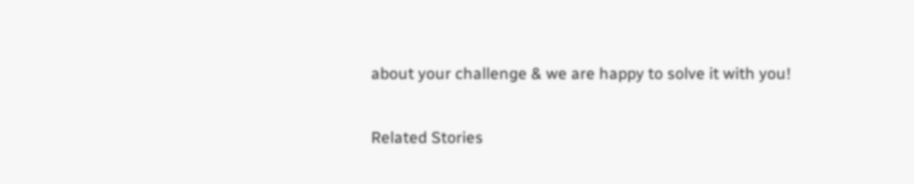about your challenge & we are happy to solve it with you!

Related Stories